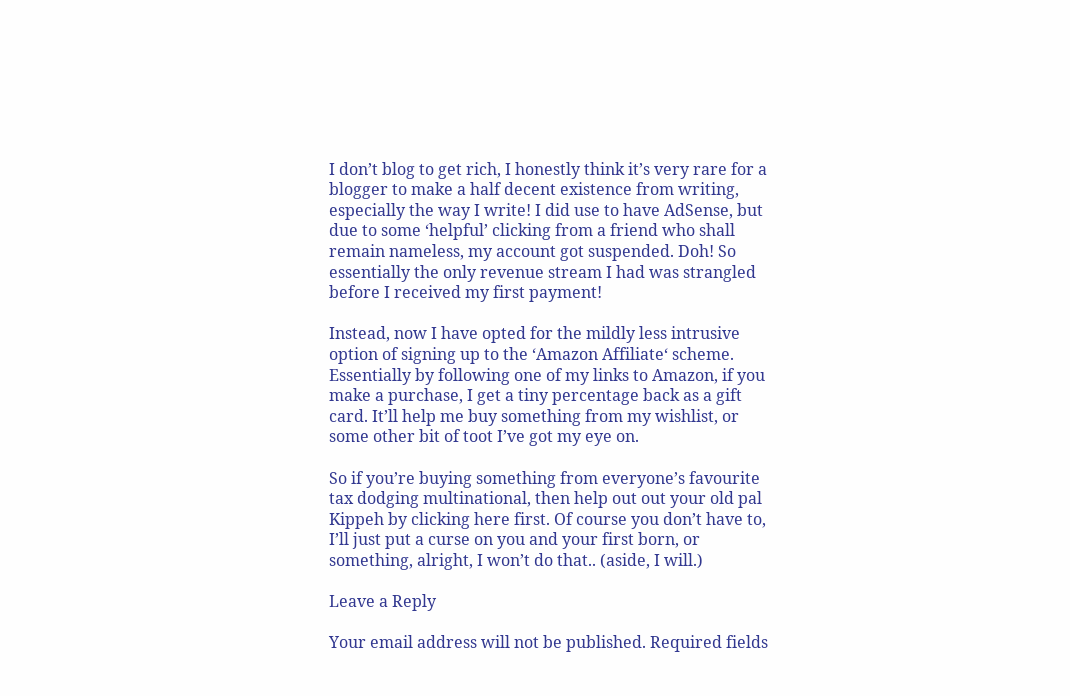I don’t blog to get rich, I honestly think it’s very rare for a blogger to make a half decent existence from writing, especially the way I write! I did use to have AdSense, but due to some ‘helpful’ clicking from a friend who shall remain nameless, my account got suspended. Doh! So essentially the only revenue stream I had was strangled before I received my first payment!

Instead, now I have opted for the mildly less intrusive option of signing up to the ‘Amazon Affiliate‘ scheme. Essentially by following one of my links to Amazon, if you make a purchase, I get a tiny percentage back as a gift card. It’ll help me buy something from my wishlist, or some other bit of toot I’ve got my eye on.

So if you’re buying something from everyone’s favourite tax dodging multinational, then help out out your old pal Kippeh by clicking here first. Of course you don’t have to, I’ll just put a curse on you and your first born, or something, alright, I won’t do that.. (aside, I will.)

Leave a Reply

Your email address will not be published. Required fields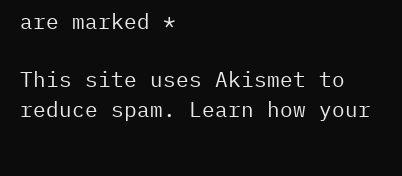are marked *

This site uses Akismet to reduce spam. Learn how your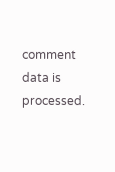comment data is processed.